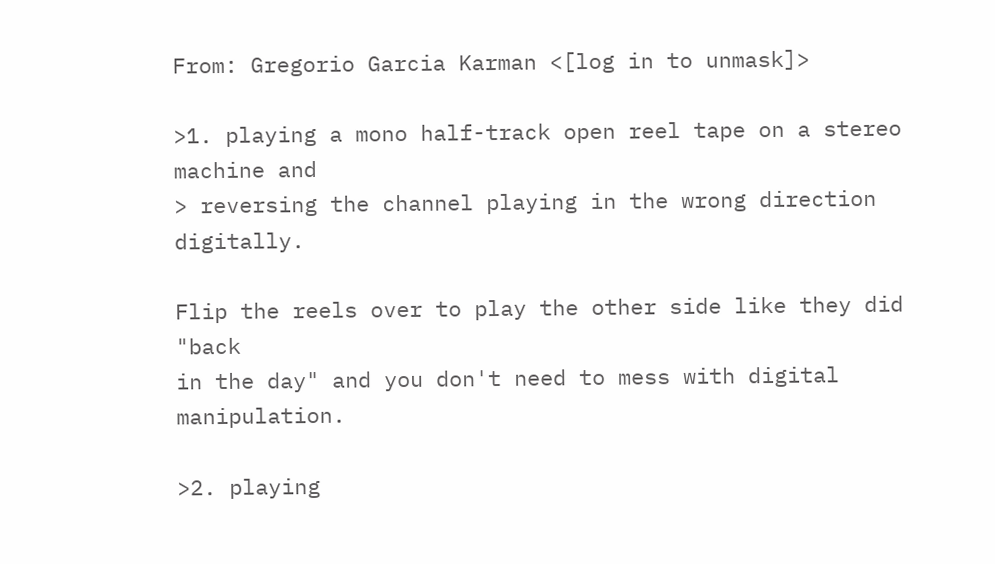From: Gregorio Garcia Karman <[log in to unmask]>

>1. playing a mono half-track open reel tape on a stereo machine and
> reversing the channel playing in the wrong direction digitally.

Flip the reels over to play the other side like they did "back
in the day" and you don't need to mess with digital manipulation.

>2. playing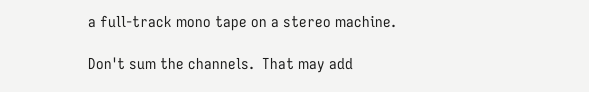a full-track mono tape on a stereo machine.

Don't sum the channels.  That may add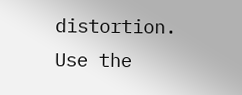distortion.  Use the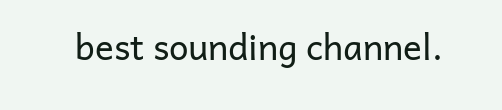best sounding channel.